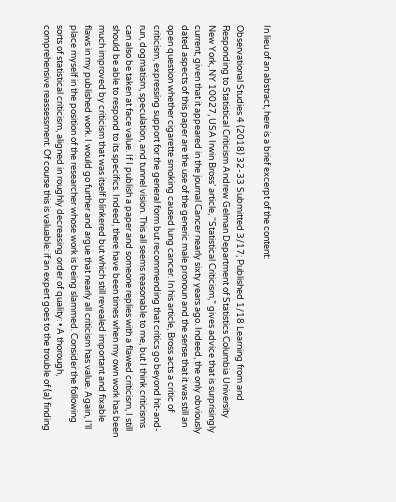In lieu of an abstract, here is a brief excerpt of the content:

Observational Studies 4 (2018) 32-33 Submitted 3/17; Published 1/18 Learning from and Responding to Statistical Criticism Andrew Gelman Department of Statistics Columbia University New York, NY 10027, USA Irwin Bross’ article, “Statistical Criticism,” gives advice that is surprisingly current, given that it appeared in the journal Cancer nearly sixty years ago. Indeed, the only obviously dated aspects of this paper are the use of the generic male pronoun and the sense that it was still an open question whether cigarette smoking caused lung cancer. In his article, Bross acts a critic of criticism, expressing support for the general form but recommending that critics go beyond hit-and-run, dogmatism, speculation, and tunnel vision. This all seems reasonable to me, but I think criticisms can also be taken at face value. If I publish a paper and someone replies with a flawed criticism, I still should be able to respond to its specifics. Indeed, there have been times when my own work has been much improved by criticism that was itself blinkered but which still revealed important and fixable flaws in my published work. I would go further and argue that nearly all criticism has value. Again, I’ll place myself in the position of the researcher whose work is being slammed. Consider the following sorts of statistical criticism, aligned in roughly decreasing order of quality: • A thorough, comprehensive reassessment. Of course this is valuable: if an expert goes to the trouble of (a) finding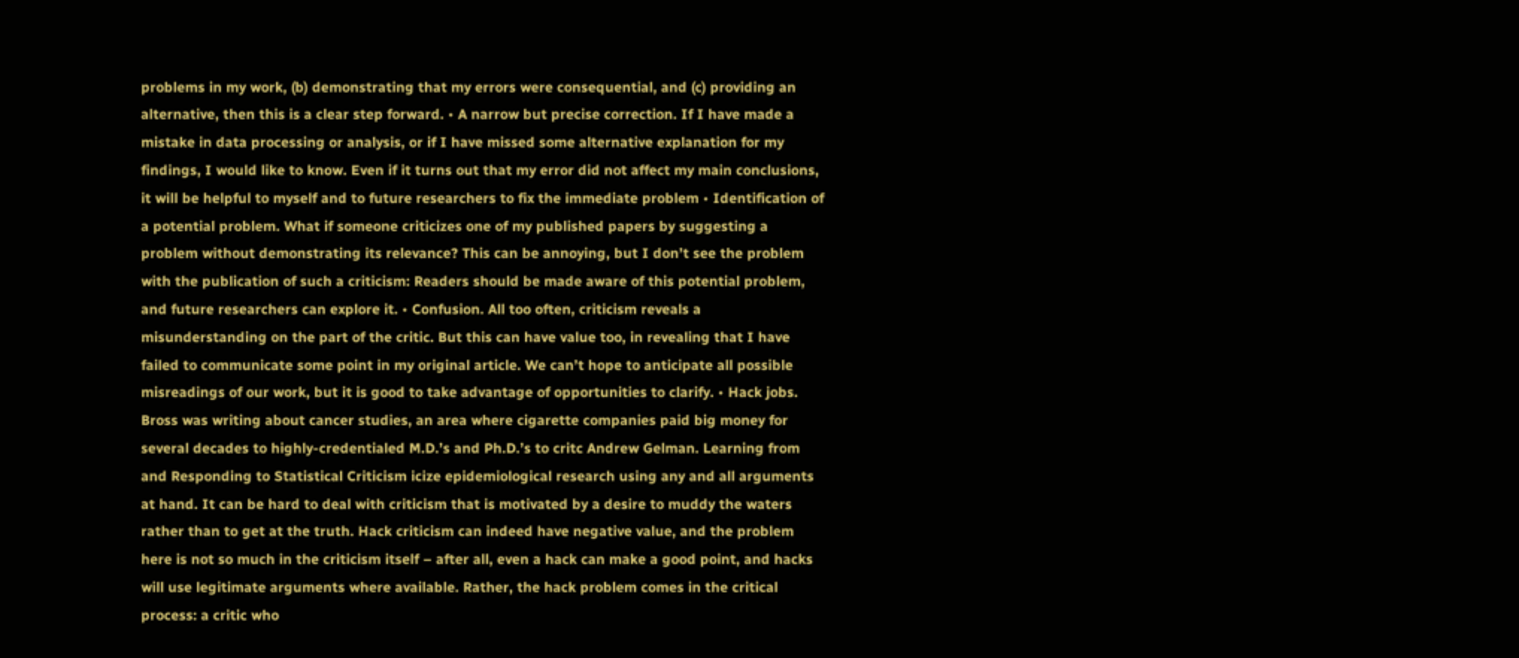problems in my work, (b) demonstrating that my errors were consequential, and (c) providing an alternative, then this is a clear step forward. • A narrow but precise correction. If I have made a mistake in data processing or analysis, or if I have missed some alternative explanation for my findings, I would like to know. Even if it turns out that my error did not affect my main conclusions, it will be helpful to myself and to future researchers to fix the immediate problem • Identification of a potential problem. What if someone criticizes one of my published papers by suggesting a problem without demonstrating its relevance? This can be annoying, but I don’t see the problem with the publication of such a criticism: Readers should be made aware of this potential problem, and future researchers can explore it. • Confusion. All too often, criticism reveals a misunderstanding on the part of the critic. But this can have value too, in revealing that I have failed to communicate some point in my original article. We can’t hope to anticipate all possible misreadings of our work, but it is good to take advantage of opportunities to clarify. • Hack jobs. Bross was writing about cancer studies, an area where cigarette companies paid big money for several decades to highly-credentialed M.D.’s and Ph.D.’s to critc Andrew Gelman. Learning from and Responding to Statistical Criticism icize epidemiological research using any and all arguments at hand. It can be hard to deal with criticism that is motivated by a desire to muddy the waters rather than to get at the truth. Hack criticism can indeed have negative value, and the problem here is not so much in the criticism itself – after all, even a hack can make a good point, and hacks will use legitimate arguments where available. Rather, the hack problem comes in the critical process: a critic who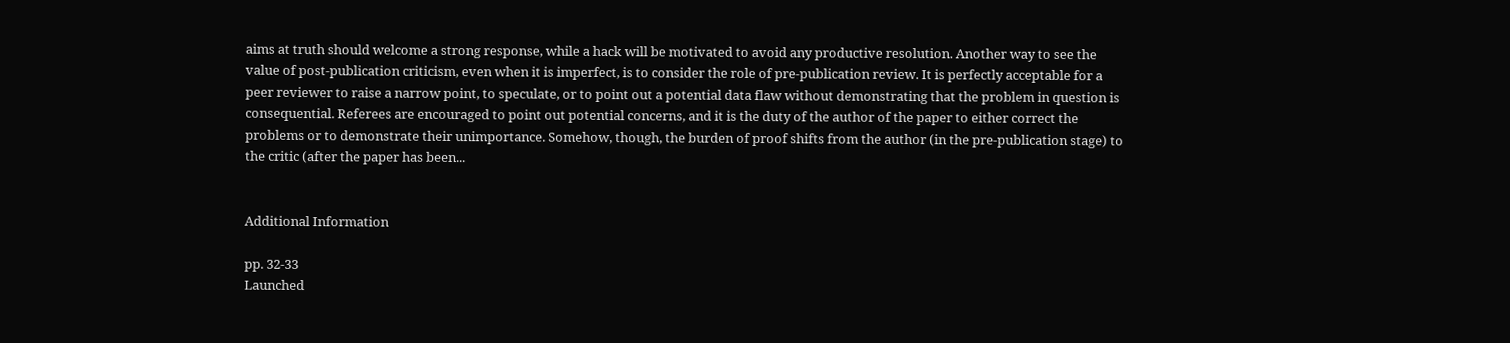aims at truth should welcome a strong response, while a hack will be motivated to avoid any productive resolution. Another way to see the value of post-publication criticism, even when it is imperfect, is to consider the role of pre-publication review. It is perfectly acceptable for a peer reviewer to raise a narrow point, to speculate, or to point out a potential data flaw without demonstrating that the problem in question is consequential. Referees are encouraged to point out potential concerns, and it is the duty of the author of the paper to either correct the problems or to demonstrate their unimportance. Somehow, though, the burden of proof shifts from the author (in the pre-publication stage) to the critic (after the paper has been...


Additional Information

pp. 32-33
Launched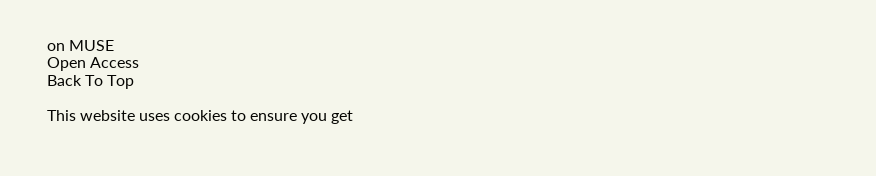on MUSE
Open Access
Back To Top

This website uses cookies to ensure you get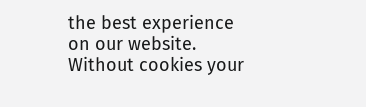the best experience on our website. Without cookies your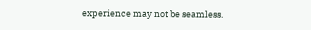experience may not be seamless.